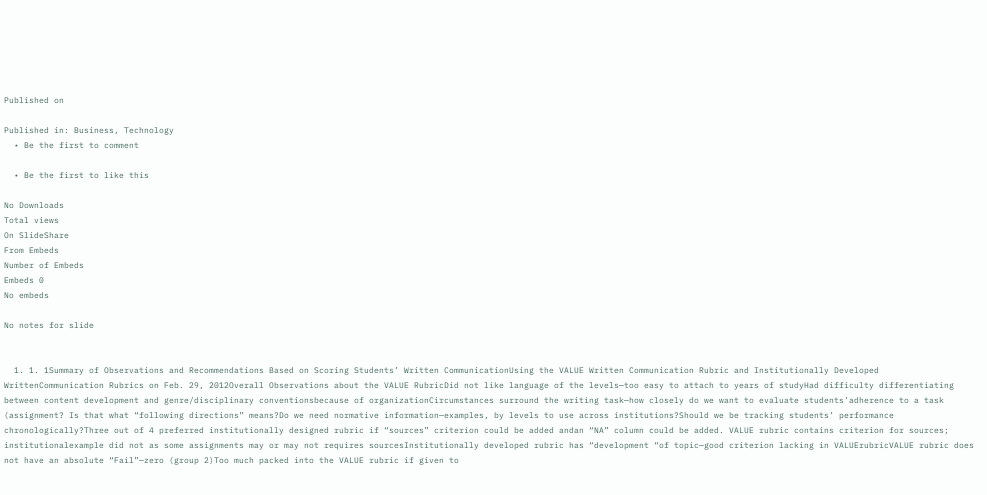Published on

Published in: Business, Technology
  • Be the first to comment

  • Be the first to like this

No Downloads
Total views
On SlideShare
From Embeds
Number of Embeds
Embeds 0
No embeds

No notes for slide


  1. 1. 1Summary of Observations and Recommendations Based on Scoring Students’ Written CommunicationUsing the VALUE Written Communication Rubric and Institutionally Developed WrittenCommunication Rubrics on Feb. 29, 2012Overall Observations about the VALUE RubricDid not like language of the levels—too easy to attach to years of studyHad difficulty differentiating between content development and genre/disciplinary conventionsbecause of organizationCircumstances surround the writing task—how closely do we want to evaluate students’adherence to a task (assignment? Is that what “following directions” means?Do we need normative information—examples, by levels to use across institutions?Should we be tracking students’ performance chronologically?Three out of 4 preferred institutionally designed rubric if “sources” criterion could be added andan “NA” column could be added. VALUE rubric contains criterion for sources; institutionalexample did not as some assignments may or may not requires sourcesInstitutionally developed rubric has “development “of topic—good criterion lacking in VALUErubricVALUE rubric does not have an absolute “Fail”—zero (group 2)Too much packed into the VALUE rubric if given to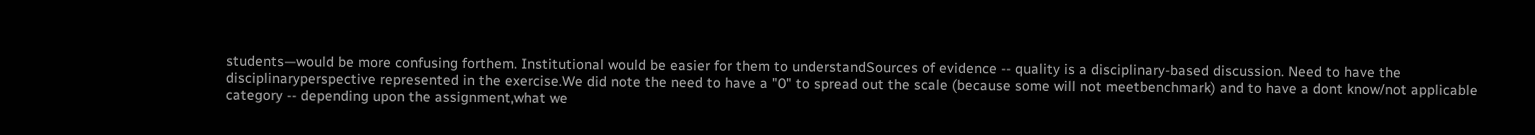students—would be more confusing forthem. Institutional would be easier for them to understandSources of evidence -- quality is a disciplinary-based discussion. Need to have the disciplinaryperspective represented in the exercise.We did note the need to have a "0" to spread out the scale (because some will not meetbenchmark) and to have a dont know/not applicable category -- depending upon the assignment,what we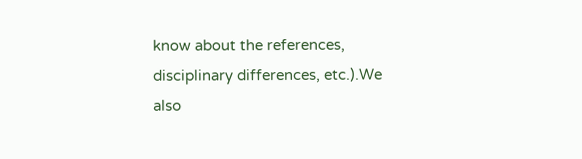know about the references, disciplinary differences, etc.).We also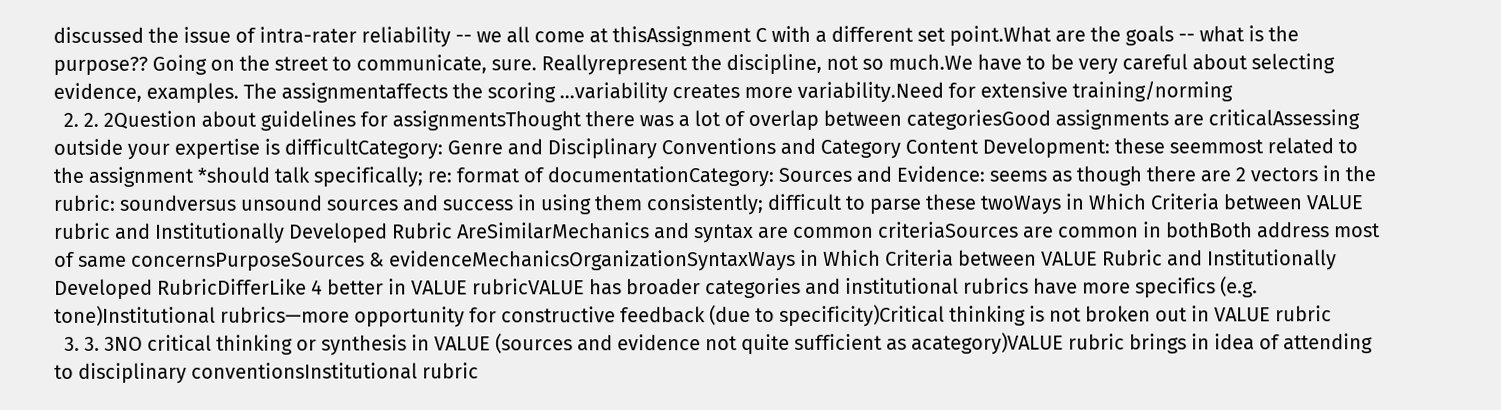discussed the issue of intra-rater reliability -- we all come at thisAssignment C with a different set point.What are the goals -- what is the purpose?? Going on the street to communicate, sure. Reallyrepresent the discipline, not so much.We have to be very careful about selecting evidence, examples. The assignmentaffects the scoring ...variability creates more variability.Need for extensive training/norming
  2. 2. 2Question about guidelines for assignmentsThought there was a lot of overlap between categoriesGood assignments are criticalAssessing outside your expertise is difficultCategory: Genre and Disciplinary Conventions and Category Content Development: these seemmost related to the assignment *should talk specifically; re: format of documentationCategory: Sources and Evidence: seems as though there are 2 vectors in the rubric: soundversus unsound sources and success in using them consistently; difficult to parse these twoWays in Which Criteria between VALUE rubric and Institutionally Developed Rubric AreSimilarMechanics and syntax are common criteriaSources are common in bothBoth address most of same concernsPurposeSources & evidenceMechanicsOrganizationSyntaxWays in Which Criteria between VALUE Rubric and Institutionally Developed RubricDifferLike 4 better in VALUE rubricVALUE has broader categories and institutional rubrics have more specifics (e.g. tone)Institutional rubrics—more opportunity for constructive feedback (due to specificity)Critical thinking is not broken out in VALUE rubric
  3. 3. 3NO critical thinking or synthesis in VALUE (sources and evidence not quite sufficient as acategory)VALUE rubric brings in idea of attending to disciplinary conventionsInstitutional rubric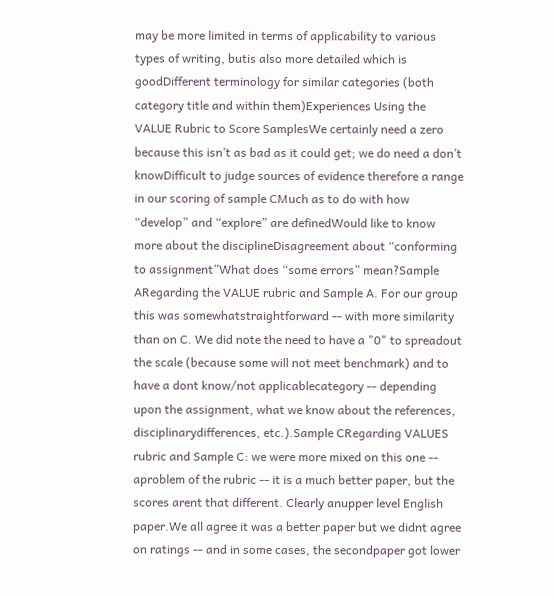may be more limited in terms of applicability to various types of writing, butis also more detailed which is goodDifferent terminology for similar categories (both category title and within them)Experiences Using the VALUE Rubric to Score SamplesWe certainly need a zero because this isn’t as bad as it could get; we do need a don’t knowDifficult to judge sources of evidence therefore a range in our scoring of sample CMuch as to do with how “develop” and “explore” are definedWould like to know more about the disciplineDisagreement about “conforming to assignment”What does “some errors” mean?Sample ARegarding the VALUE rubric and Sample A. For our group this was somewhatstraightforward -- with more similarity than on C. We did note the need to have a "0" to spreadout the scale (because some will not meet benchmark) and to have a dont know/not applicablecategory -- depending upon the assignment, what we know about the references, disciplinarydifferences, etc.).Sample CRegarding VALUES rubric and Sample C: we were more mixed on this one -- aproblem of the rubric -- it is a much better paper, but the scores arent that different. Clearly anupper level English paper.We all agree it was a better paper but we didnt agree on ratings -- and in some cases, the secondpaper got lower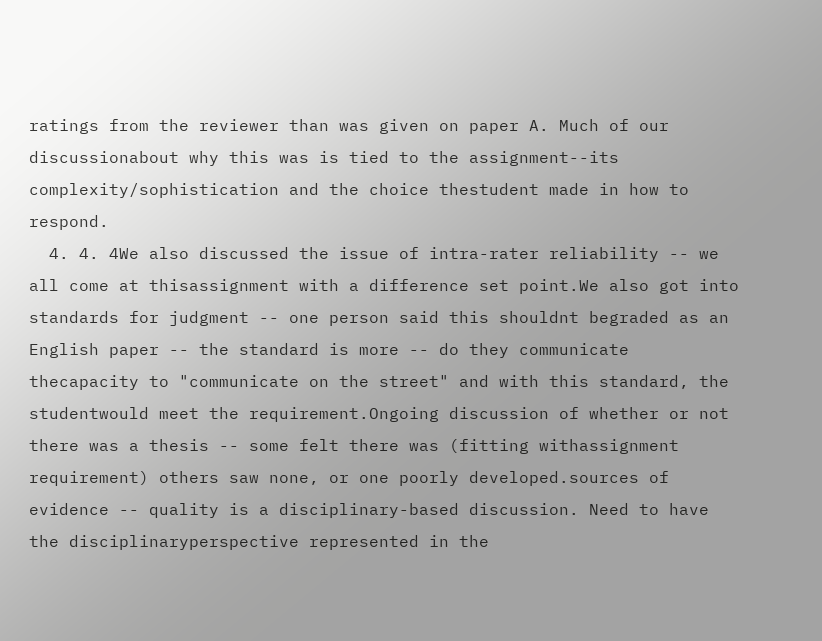ratings from the reviewer than was given on paper A. Much of our discussionabout why this was is tied to the assignment--its complexity/sophistication and the choice thestudent made in how to respond.
  4. 4. 4We also discussed the issue of intra-rater reliability -- we all come at thisassignment with a difference set point.We also got into standards for judgment -- one person said this shouldnt begraded as an English paper -- the standard is more -- do they communicate thecapacity to "communicate on the street" and with this standard, the studentwould meet the requirement.Ongoing discussion of whether or not there was a thesis -- some felt there was (fitting withassignment requirement) others saw none, or one poorly developed.sources of evidence -- quality is a disciplinary-based discussion. Need to have the disciplinaryperspective represented in the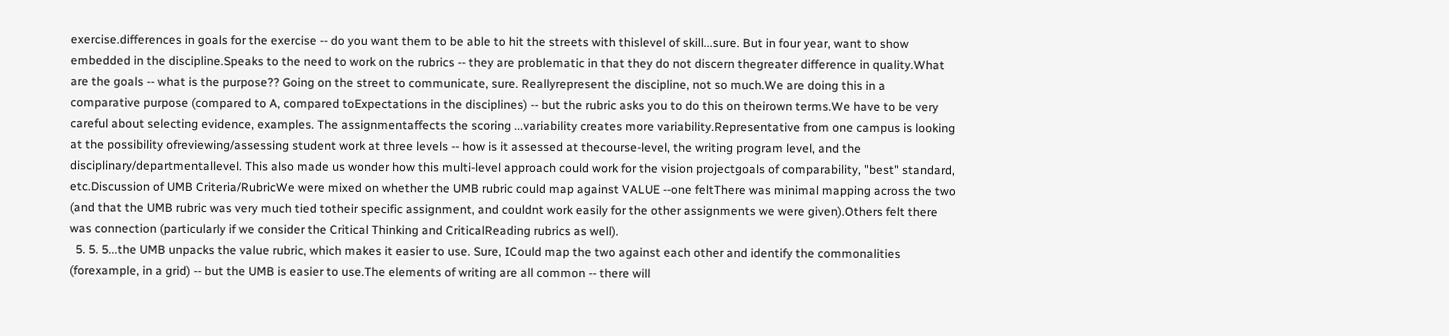exercise.differences in goals for the exercise -- do you want them to be able to hit the streets with thislevel of skill...sure. But in four year, want to show embedded in the discipline.Speaks to the need to work on the rubrics -- they are problematic in that they do not discern thegreater difference in quality.What are the goals -- what is the purpose?? Going on the street to communicate, sure. Reallyrepresent the discipline, not so much.We are doing this in a comparative purpose (compared to A, compared toExpectations in the disciplines) -- but the rubric asks you to do this on theirown terms.We have to be very careful about selecting evidence, examples. The assignmentaffects the scoring ...variability creates more variability.Representative from one campus is looking at the possibility ofreviewing/assessing student work at three levels -- how is it assessed at thecourse-level, the writing program level, and the disciplinary/departmentallevel. This also made us wonder how this multi-level approach could work for the vision projectgoals of comparability, "best" standard, etc.Discussion of UMB Criteria/RubricWe were mixed on whether the UMB rubric could map against VALUE --one feltThere was minimal mapping across the two (and that the UMB rubric was very much tied totheir specific assignment, and couldnt work easily for the other assignments we were given).Others felt there was connection (particularly if we consider the Critical Thinking and CriticalReading rubrics as well).
  5. 5. 5...the UMB unpacks the value rubric, which makes it easier to use. Sure, ICould map the two against each other and identify the commonalities (forexample, in a grid) -- but the UMB is easier to use.The elements of writing are all common -- there will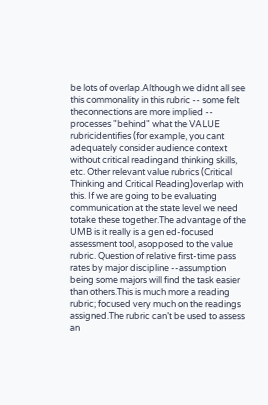be lots of overlap.Although we didnt all see this commonality in this rubric -- some felt theconnections are more implied -- processes "behind" what the VALUE rubricidentifies (for example, you cant adequately consider audience context without critical readingand thinking skills, etc. Other relevant value rubrics (Critical Thinking and Critical Reading)overlap with this. If we are going to be evaluating communication at the state level we need totake these together.The advantage of the UMB is it really is a gen ed-focused assessment tool, asopposed to the value rubric. Question of relative first-time pass rates by major discipline --assumption being some majors will find the task easier than others.This is much more a reading rubric; focused very much on the readings assigned.The rubric can’t be used to assess an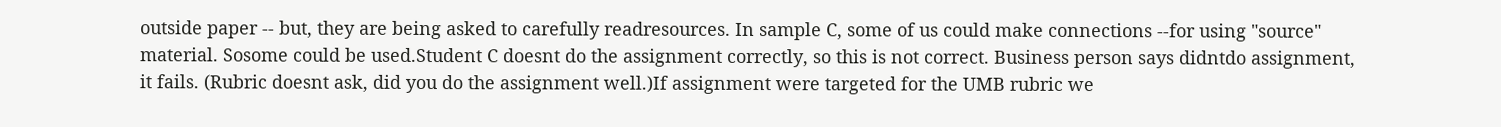outside paper -- but, they are being asked to carefully readresources. In sample C, some of us could make connections --for using "source" material. Sosome could be used.Student C doesnt do the assignment correctly, so this is not correct. Business person says didntdo assignment, it fails. (Rubric doesnt ask, did you do the assignment well.)If assignment were targeted for the UMB rubric we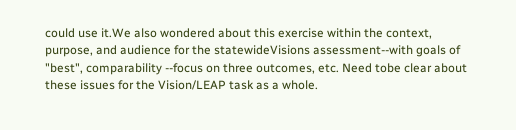could use it.We also wondered about this exercise within the context, purpose, and audience for the statewideVisions assessment--with goals of "best", comparability --focus on three outcomes, etc. Need tobe clear about these issues for the Vision/LEAP task as a whole.